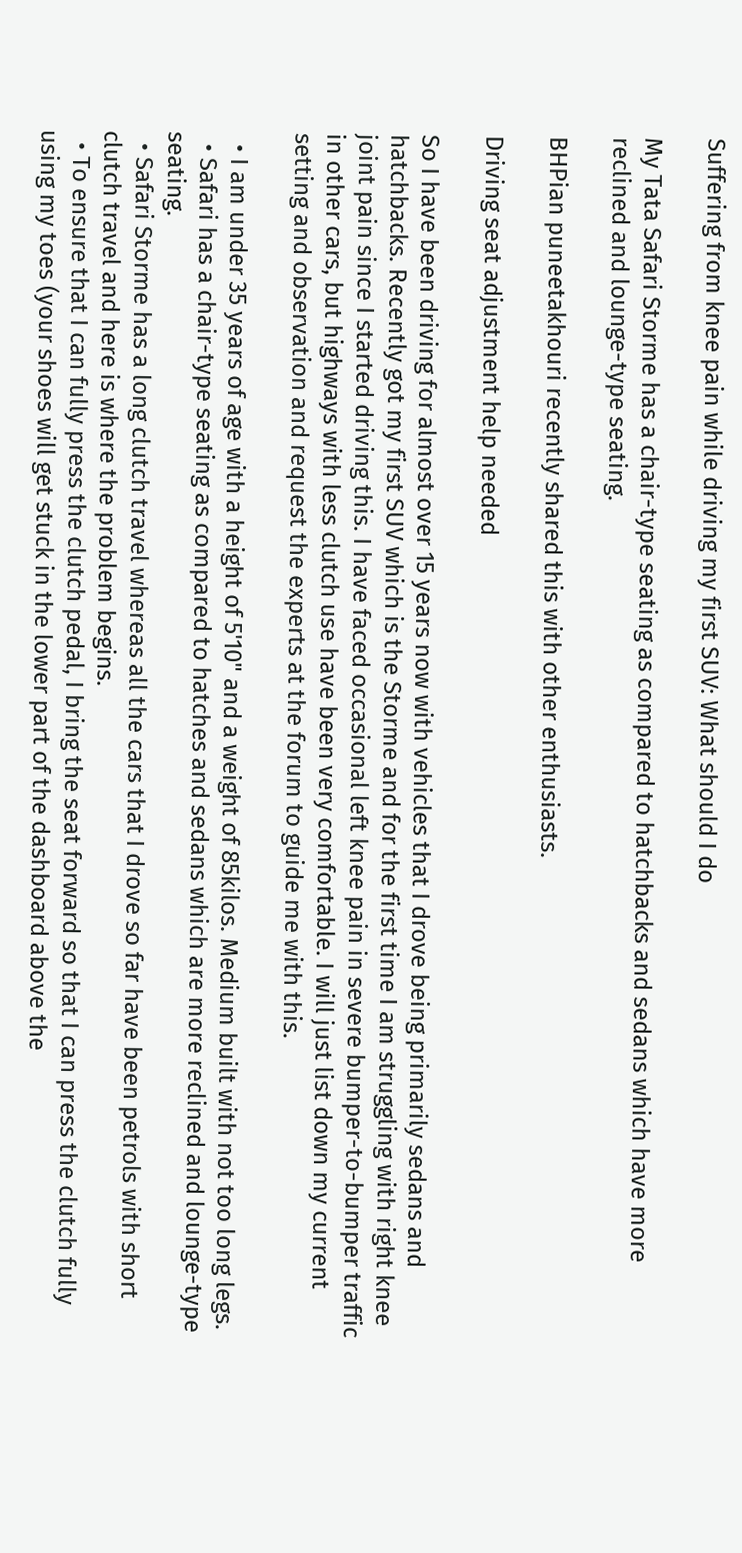Suffering from knee pain while driving my first SUV: What should I do

My Tata Safari Storme has a chair-type seating as compared to hatchbacks and sedans which have more reclined and lounge-type seating.

BHPian puneetakhouri recently shared this with other enthusiasts.

Driving seat adjustment help needed

So I have been driving for almost over 15 years now with vehicles that I drove being primarily sedans and hatchbacks. Recently got my first SUV which is the Storme and for the first time I am struggling with right knee joint pain since I started driving this. I have faced occasional left knee pain in severe bumper-to-bumper traffic in other cars, but highways with less clutch use have been very comfortable. I will just list down my current setting and observation and request the experts at the forum to guide me with this.

  • I am under 35 years of age with a height of 5'10" and a weight of 85kilos. Medium built with not too long legs.
  • Safari has a chair-type seating as compared to hatches and sedans which are more reclined and lounge-type seating.
  • Safari Storme has a long clutch travel whereas all the cars that I drove so far have been petrols with short clutch travel and here is where the problem begins.
  • To ensure that I can fully press the clutch pedal, I bring the seat forward so that I can press the clutch fully using my toes (your shoes will get stuck in the lower part of the dashboard above the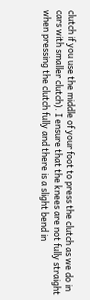clutch if you use the middle of your foot to press the clutch as we do in cars with smaller clutch). I ensure that the knees are not fully straight when pressing the clutch fully and there is a slight bend in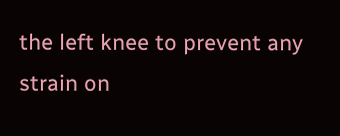the left knee to prevent any strain on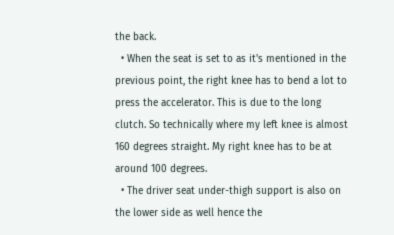the back.
  • When the seat is set to as it's mentioned in the previous point, the right knee has to bend a lot to press the accelerator. This is due to the long clutch. So technically where my left knee is almost 160 degrees straight. My right knee has to be at around 100 degrees.
  • The driver seat under-thigh support is also on the lower side as well hence the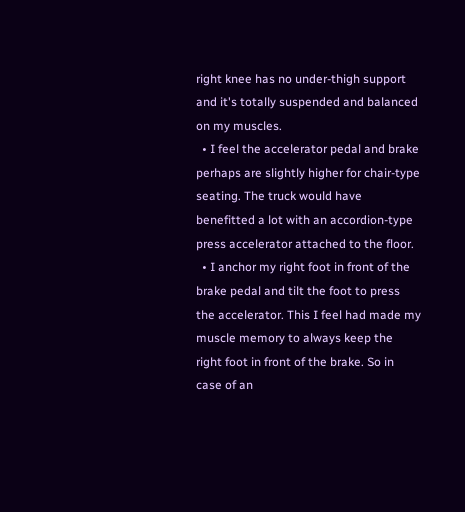right knee has no under-thigh support and it's totally suspended and balanced on my muscles.
  • I feel the accelerator pedal and brake perhaps are slightly higher for chair-type seating. The truck would have benefitted a lot with an accordion-type press accelerator attached to the floor.
  • I anchor my right foot in front of the brake pedal and tilt the foot to press the accelerator. This I feel had made my muscle memory to always keep the right foot in front of the brake. So in case of an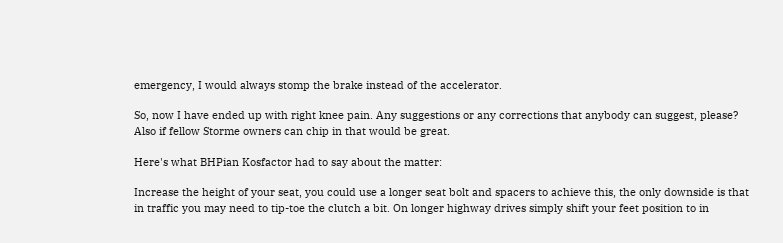emergency, I would always stomp the brake instead of the accelerator.

So, now I have ended up with right knee pain. Any suggestions or any corrections that anybody can suggest, please? Also if fellow Storme owners can chip in that would be great.

Here's what BHPian Kosfactor had to say about the matter:

Increase the height of your seat, you could use a longer seat bolt and spacers to achieve this, the only downside is that in traffic you may need to tip-toe the clutch a bit. On longer highway drives simply shift your feet position to in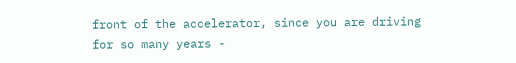front of the accelerator, since you are driving for so many years -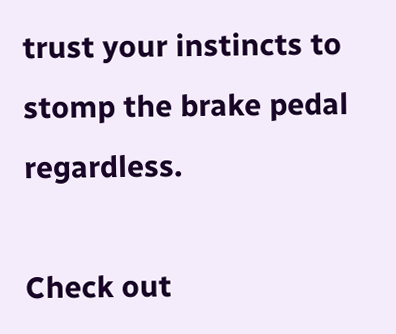trust your instincts to stomp the brake pedal regardless.

Check out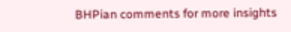BHPian comments for more insights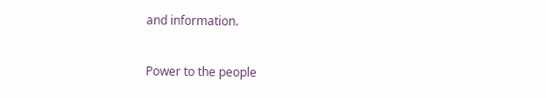and information.

Power to the people